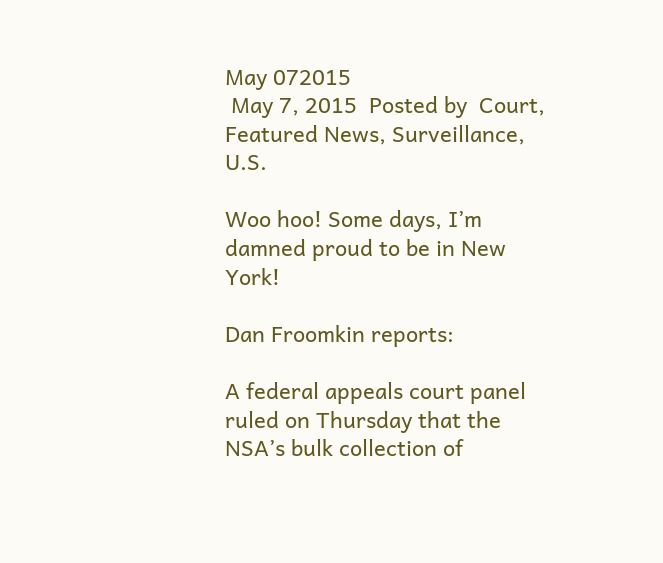May 072015
 May 7, 2015  Posted by  Court, Featured News, Surveillance, U.S.

Woo hoo! Some days, I’m damned proud to be in New York!

Dan Froomkin reports:

A federal appeals court panel ruled on Thursday that the NSA’s bulk collection of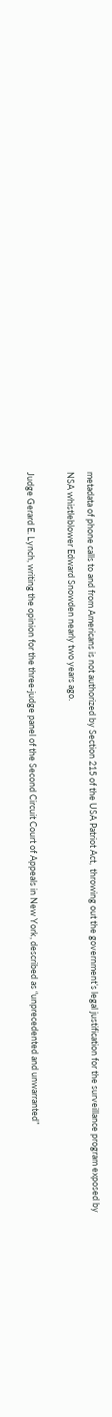metadata of phone calls to and from Americans is not authorized by Section 215 of the USA Patriot Act,  throwing out the government’s legal justification for the surveillance program exposed by NSA whistleblower Edward Snowden nearly two years ago.

Judge Gerard E. Lynch, writing the opinion for the three-judge panel of the Second Circuit Court of Appeals in New York, described as “unprecedented and unwarranted”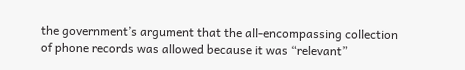the government’s argument that the all-encompassing collection of phone records was allowed because it was “relevant”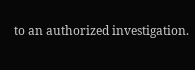to an authorized investigation.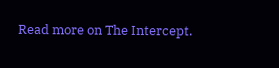Read more on The Intercept.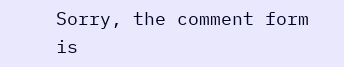Sorry, the comment form is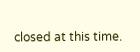closed at this time.